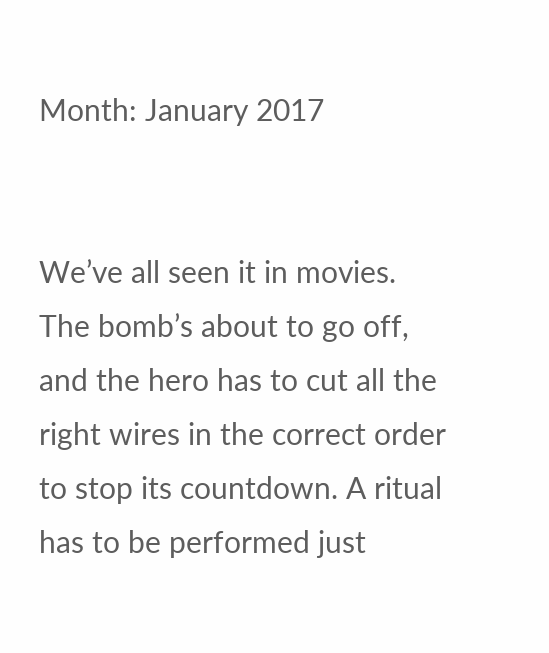Month: January 2017


We’ve all seen it in movies. The bomb’s about to go off, and the hero has to cut all the right wires in the correct order to stop its countdown. A ritual has to be performed just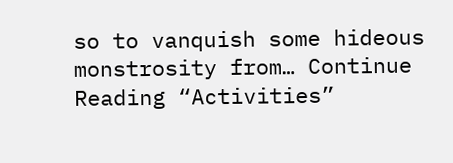so to vanquish some hideous monstrosity from… Continue Reading “Activities”